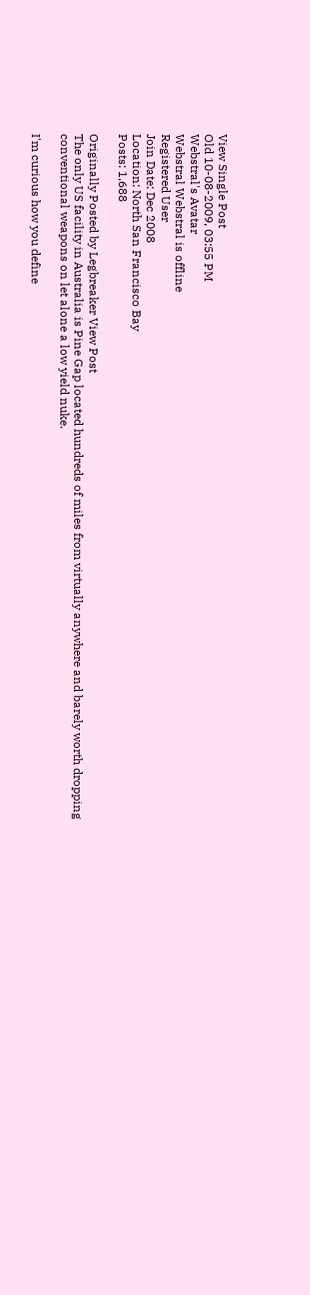View Single Post
Old 10-08-2009, 03:55 PM
Webstral's Avatar
Webstral Webstral is offline
Registered User
Join Date: Dec 2008
Location: North San Francisco Bay
Posts: 1,688

Originally Posted by Legbreaker View Post
The only US facility in Australia is Pine Gap located hundreds of miles from virtually anywhere and barely worth dropping conventional weapons on let alone a low yield nuke.

I'm curious how you define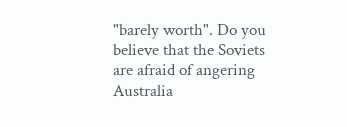"barely worth". Do you believe that the Soviets are afraid of angering Australia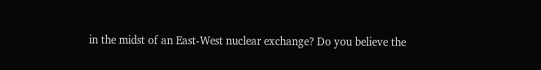in the midst of an East-West nuclear exchange? Do you believe the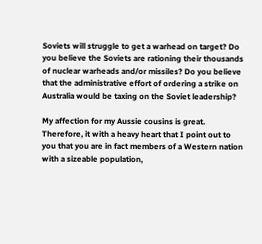Soviets will struggle to get a warhead on target? Do you believe the Soviets are rationing their thousands of nuclear warheads and/or missiles? Do you believe that the administrative effort of ordering a strike on Australia would be taxing on the Soviet leadership?

My affection for my Aussie cousins is great. Therefore, it with a heavy heart that I point out to you that you are in fact members of a Western nation with a sizeable population,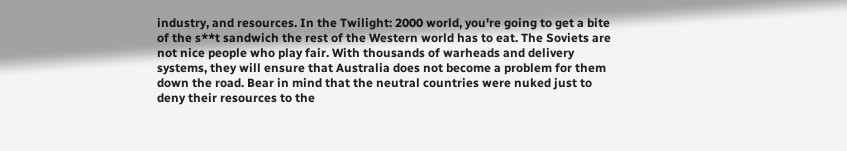industry, and resources. In the Twilight: 2000 world, you're going to get a bite of the s**t sandwich the rest of the Western world has to eat. The Soviets are not nice people who play fair. With thousands of warheads and delivery systems, they will ensure that Australia does not become a problem for them down the road. Bear in mind that the neutral countries were nuked just to deny their resources to the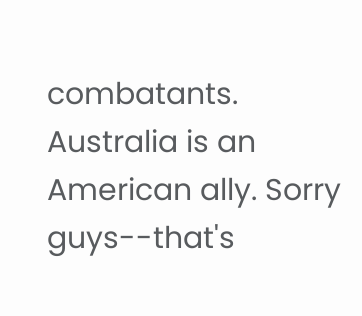combatants. Australia is an American ally. Sorry guys--that's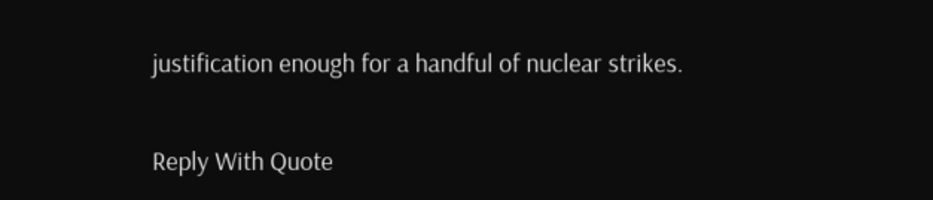justification enough for a handful of nuclear strikes.

Reply With Quote